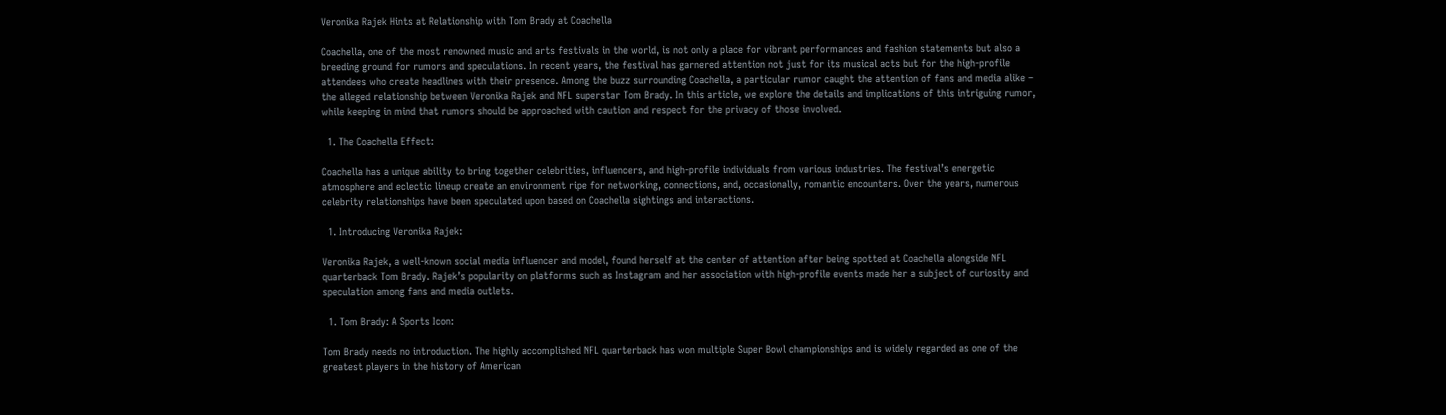Veronika Rajek Hints at Relationship with Tom Brady at Coachella

Coachella, one of the most renowned music and arts festivals in the world, is not only a place for vibrant performances and fashion statements but also a breeding ground for rumors and speculations. In recent years, the festival has garnered attention not just for its musical acts but for the high-profile attendees who create headlines with their presence. Among the buzz surrounding Coachella, a particular rumor caught the attention of fans and media alike – the alleged relationship between Veronika Rajek and NFL superstar Tom Brady. In this article, we explore the details and implications of this intriguing rumor, while keeping in mind that rumors should be approached with caution and respect for the privacy of those involved.

  1. The Coachella Effect:

Coachella has a unique ability to bring together celebrities, influencers, and high-profile individuals from various industries. The festival’s energetic atmosphere and eclectic lineup create an environment ripe for networking, connections, and, occasionally, romantic encounters. Over the years, numerous celebrity relationships have been speculated upon based on Coachella sightings and interactions.

  1. Introducing Veronika Rajek:

Veronika Rajek, a well-known social media influencer and model, found herself at the center of attention after being spotted at Coachella alongside NFL quarterback Tom Brady. Rajek’s popularity on platforms such as Instagram and her association with high-profile events made her a subject of curiosity and speculation among fans and media outlets.

  1. Tom Brady: A Sports Icon:

Tom Brady needs no introduction. The highly accomplished NFL quarterback has won multiple Super Bowl championships and is widely regarded as one of the greatest players in the history of American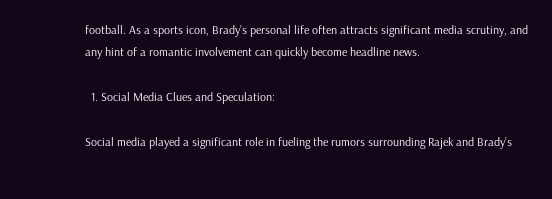football. As a sports icon, Brady’s personal life often attracts significant media scrutiny, and any hint of a romantic involvement can quickly become headline news.

  1. Social Media Clues and Speculation:

Social media played a significant role in fueling the rumors surrounding Rajek and Brady’s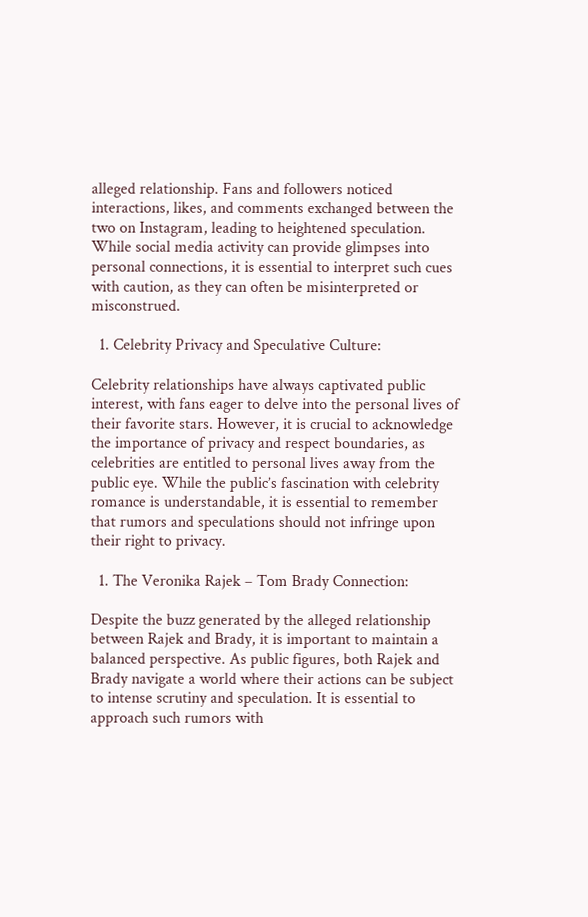alleged relationship. Fans and followers noticed interactions, likes, and comments exchanged between the two on Instagram, leading to heightened speculation. While social media activity can provide glimpses into personal connections, it is essential to interpret such cues with caution, as they can often be misinterpreted or misconstrued.

  1. Celebrity Privacy and Speculative Culture:

Celebrity relationships have always captivated public interest, with fans eager to delve into the personal lives of their favorite stars. However, it is crucial to acknowledge the importance of privacy and respect boundaries, as celebrities are entitled to personal lives away from the public eye. While the public’s fascination with celebrity romance is understandable, it is essential to remember that rumors and speculations should not infringe upon their right to privacy.

  1. The Veronika Rajek – Tom Brady Connection:

Despite the buzz generated by the alleged relationship between Rajek and Brady, it is important to maintain a balanced perspective. As public figures, both Rajek and Brady navigate a world where their actions can be subject to intense scrutiny and speculation. It is essential to approach such rumors with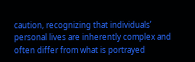caution, recognizing that individuals’ personal lives are inherently complex and often differ from what is portrayed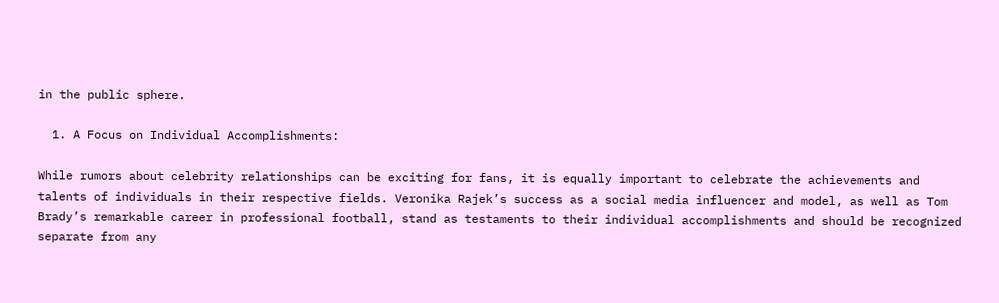in the public sphere.

  1. A Focus on Individual Accomplishments:

While rumors about celebrity relationships can be exciting for fans, it is equally important to celebrate the achievements and talents of individuals in their respective fields. Veronika Rajek’s success as a social media influencer and model, as well as Tom Brady’s remarkable career in professional football, stand as testaments to their individual accomplishments and should be recognized separate from any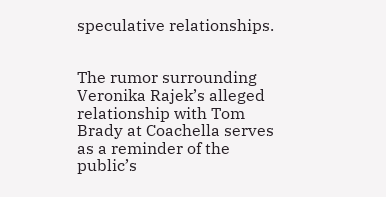speculative relationships.


The rumor surrounding Veronika Rajek’s alleged relationship with Tom Brady at Coachella serves as a reminder of the public’s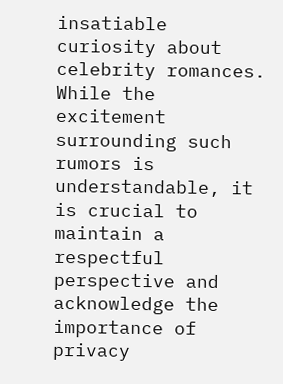insatiable curiosity about celebrity romances. While the excitement surrounding such rumors is understandable, it is crucial to maintain a respectful perspective and acknowledge the importance of privacy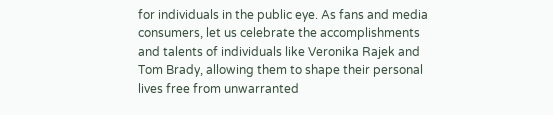for individuals in the public eye. As fans and media consumers, let us celebrate the accomplishments and talents of individuals like Veronika Rajek and Tom Brady, allowing them to shape their personal lives free from unwarranted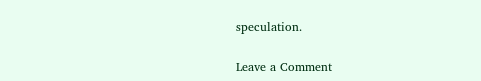speculation.

Leave a Comment